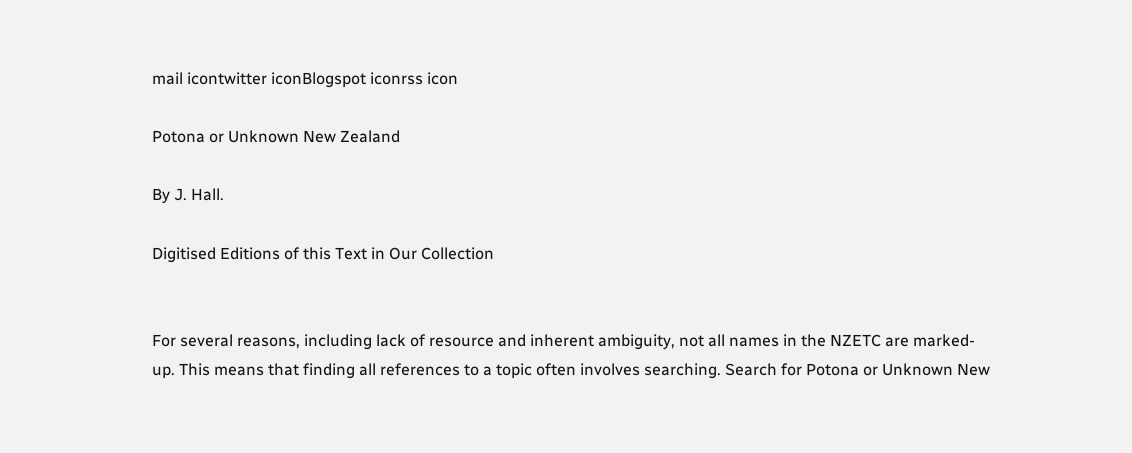mail icontwitter iconBlogspot iconrss icon

Potona or Unknown New Zealand

By J. Hall.

Digitised Editions of this Text in Our Collection


For several reasons, including lack of resource and inherent ambiguity, not all names in the NZETC are marked-up. This means that finding all references to a topic often involves searching. Search for Potona or Unknown New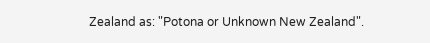Zealand as: "Potona or Unknown New Zealand".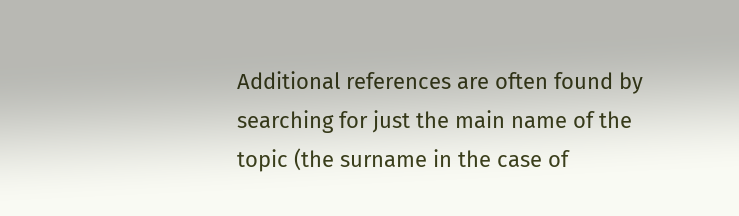Additional references are often found by searching for just the main name of the topic (the surname in the case of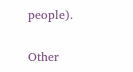people).

Other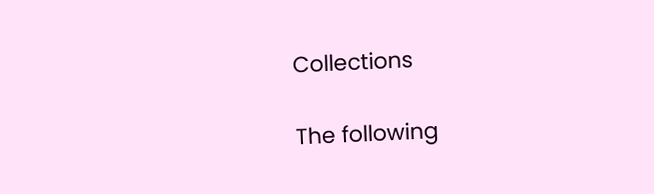Collections

The following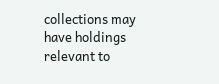collections may have holdings relevant to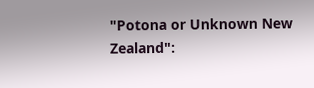"Potona or Unknown New Zealand":